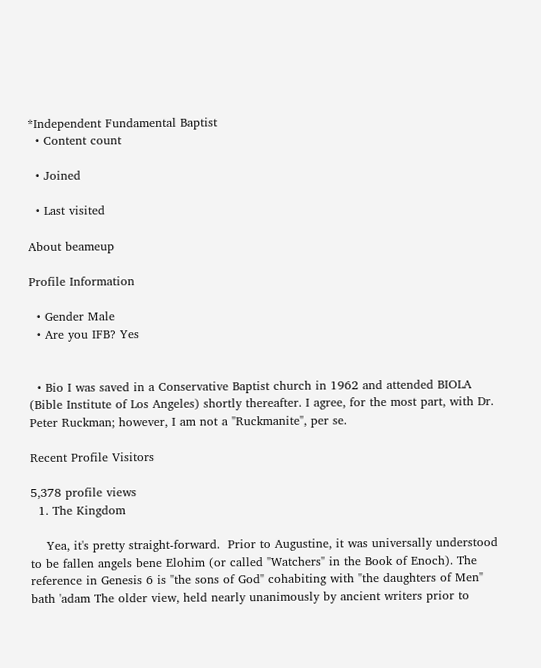*Independent Fundamental Baptist
  • Content count

  • Joined

  • Last visited

About beameup

Profile Information

  • Gender Male
  • Are you IFB? Yes


  • Bio I was saved in a Conservative Baptist church in 1962 and attended BIOLA (Bible Institute of Los Angeles) shortly thereafter. I agree, for the most part, with Dr. Peter Ruckman; however, I am not a "Ruckmanite", per se.

Recent Profile Visitors

5,378 profile views
  1. The Kingdom

    Yea, it's pretty straight-forward.  Prior to Augustine, it was universally understood to be fallen angels bene Elohim (or called "Watchers" in the Book of Enoch). The reference in Genesis 6 is "the sons of God" cohabiting with "the daughters of Men" bath 'adam The older view, held nearly unanimously by ancient writers prior to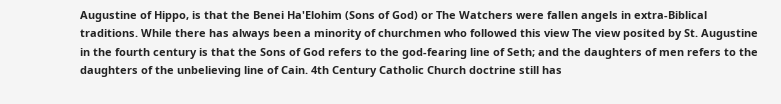Augustine of Hippo, is that the Benei Ha'Elohim (Sons of God) or The Watchers were fallen angels in extra-Biblical traditions. While there has always been a minority of churchmen who followed this view The view posited by St. Augustine in the fourth century is that the Sons of God refers to the god-fearing line of Seth; and the daughters of men refers to the daughters of the unbelieving line of Cain. 4th Century Catholic Church doctrine still has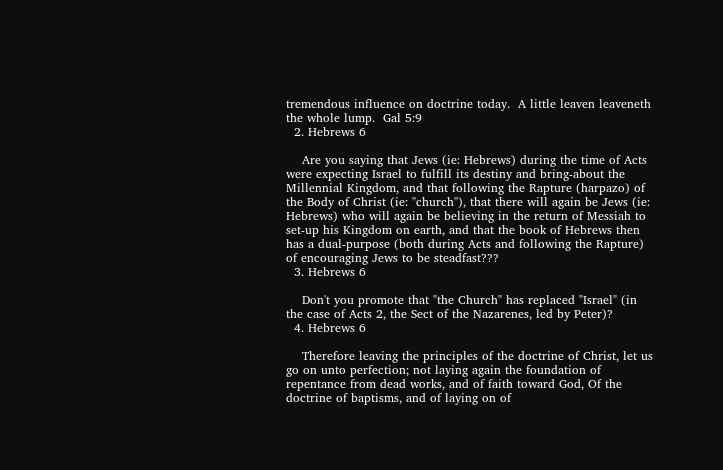tremendous influence on doctrine today.  A little leaven leaveneth the whole lump.  Gal 5:9
  2. Hebrews 6

    Are you saying that Jews (ie: Hebrews) during the time of Acts were expecting Israel to fulfill its destiny and bring-about the Millennial Kingdom, and that following the Rapture (harpazo) of the Body of Christ (ie: "church"), that there will again be Jews (ie: Hebrews) who will again be believing in the return of Messiah to set-up his Kingdom on earth, and that the book of Hebrews then has a dual-purpose (both during Acts and following the Rapture) of encouraging Jews to be steadfast???
  3. Hebrews 6

    Don't you promote that "the Church" has replaced "Israel" (in the case of Acts 2, the Sect of the Nazarenes, led by Peter)?
  4. Hebrews 6

    Therefore leaving the principles of the doctrine of Christ, let us go on unto perfection; not laying again the foundation of repentance from dead works, and of faith toward God, Of the doctrine of baptisms, and of laying on of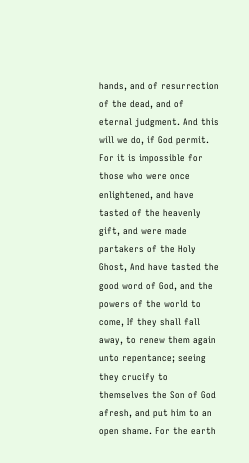hands, and of resurrection of the dead, and of eternal judgment. And this will we do, if God permit. For it is impossible for those who were once enlightened, and have tasted of the heavenly gift, and were made partakers of the Holy Ghost, And have tasted the good word of God, and the powers of the world to come, If they shall fall away, to renew them again unto repentance; seeing they crucify to themselves the Son of God afresh, and put him to an open shame. For the earth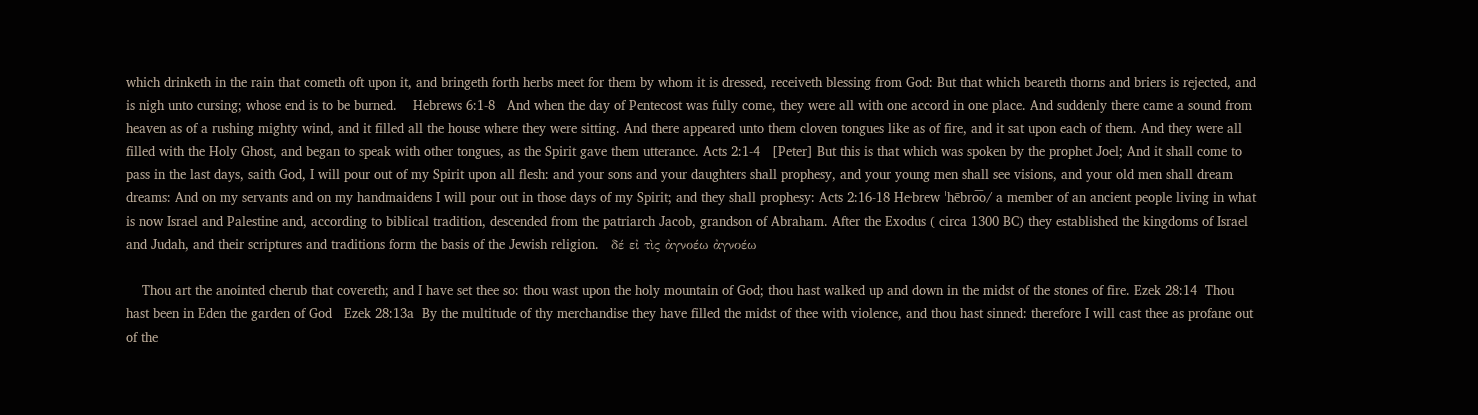which drinketh in the rain that cometh oft upon it, and bringeth forth herbs meet for them by whom it is dressed, receiveth blessing from God: But that which beareth thorns and briers is rejected, and is nigh unto cursing; whose end is to be burned.    Hebrews 6:1-8   And when the day of Pentecost was fully come, they were all with one accord in one place. And suddenly there came a sound from heaven as of a rushing mighty wind, and it filled all the house where they were sitting. And there appeared unto them cloven tongues like as of fire, and it sat upon each of them. And they were all filled with the Holy Ghost, and began to speak with other tongues, as the Spirit gave them utterance. Acts 2:1-4   [Peter] But this is that which was spoken by the prophet Joel; And it shall come to pass in the last days, saith God, I will pour out of my Spirit upon all flesh: and your sons and your daughters shall prophesy, and your young men shall see visions, and your old men shall dream dreams: And on my servants and on my handmaidens I will pour out in those days of my Spirit; and they shall prophesy: Acts 2:16-18 He·brew ˈhēbro͞o/ a member of an ancient people living in what is now Israel and Palestine and, according to biblical tradition, descended from the patriarch Jacob, grandson of Abraham. After the Exodus ( circa 1300 BC) they established the kingdoms of Israel and Judah, and their scriptures and traditions form the basis of the Jewish religion.   δέ εἰ τὶς ἀγνοέω ἀγνοέω

    Thou art the anointed cherub that covereth; and I have set thee so: thou wast upon the holy mountain of God; thou hast walked up and down in the midst of the stones of fire. Ezek 28:14  Thou hast been in Eden the garden of God   Ezek 28:13a  By the multitude of thy merchandise they have filled the midst of thee with violence, and thou hast sinned: therefore I will cast thee as profane out of the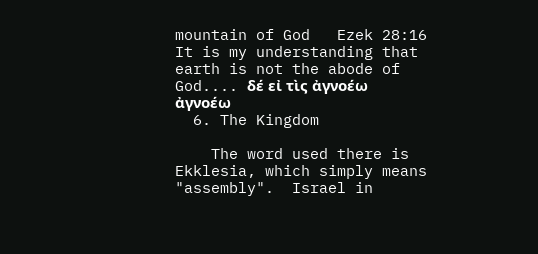mountain of God   Ezek 28:16 It is my understanding that earth is not the abode of God.... δέ εἰ τὶς ἀγνοέω ἀγνοέω
  6. The Kingdom

    The word used there is Ekklesia, which simply means "assembly".  Israel in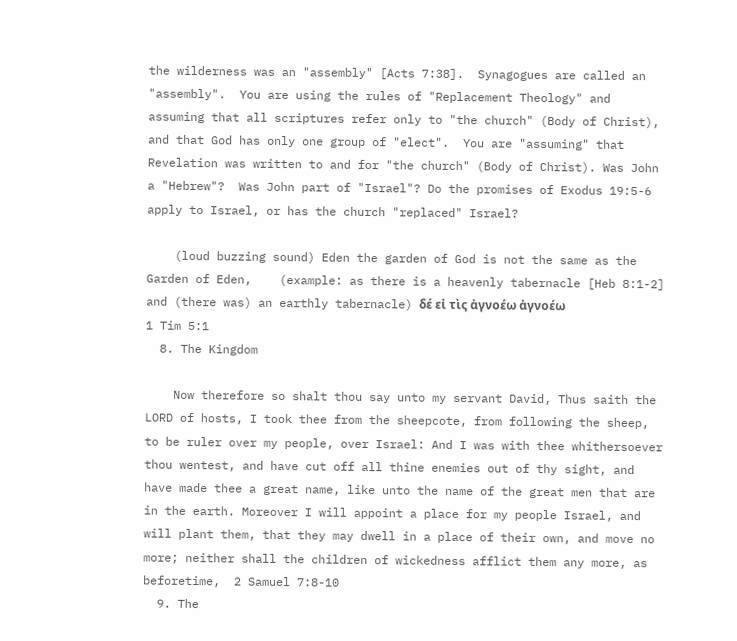the wilderness was an "assembly" [Acts 7:38].  Synagogues are called an "assembly".  You are using the rules of "Replacement Theology" and assuming that all scriptures refer only to "the church" (Body of Christ), and that God has only one group of "elect".  You are "assuming" that Revelation was written to and for "the church" (Body of Christ). Was John a "Hebrew"?  Was John part of "Israel"? Do the promises of Exodus 19:5-6 apply to Israel, or has the church "replaced" Israel?

    (loud buzzing sound) Eden the garden of God is not the same as the Garden of Eden,    (example: as there is a heavenly tabernacle [Heb 8:1-2] and (there was) an earthly tabernacle) δέ εἰ τὶς ἀγνοέω ἀγνοέω                                                                                           1 Tim 5:1
  8. The Kingdom

    Now therefore so shalt thou say unto my servant David, Thus saith the LORD of hosts, I took thee from the sheepcote, from following the sheep, to be ruler over my people, over Israel: And I was with thee whithersoever thou wentest, and have cut off all thine enemies out of thy sight, and have made thee a great name, like unto the name of the great men that are in the earth. Moreover I will appoint a place for my people Israel, and will plant them, that they may dwell in a place of their own, and move no more; neither shall the children of wickedness afflict them any more, as beforetime,  2 Samuel 7:8-10
  9. The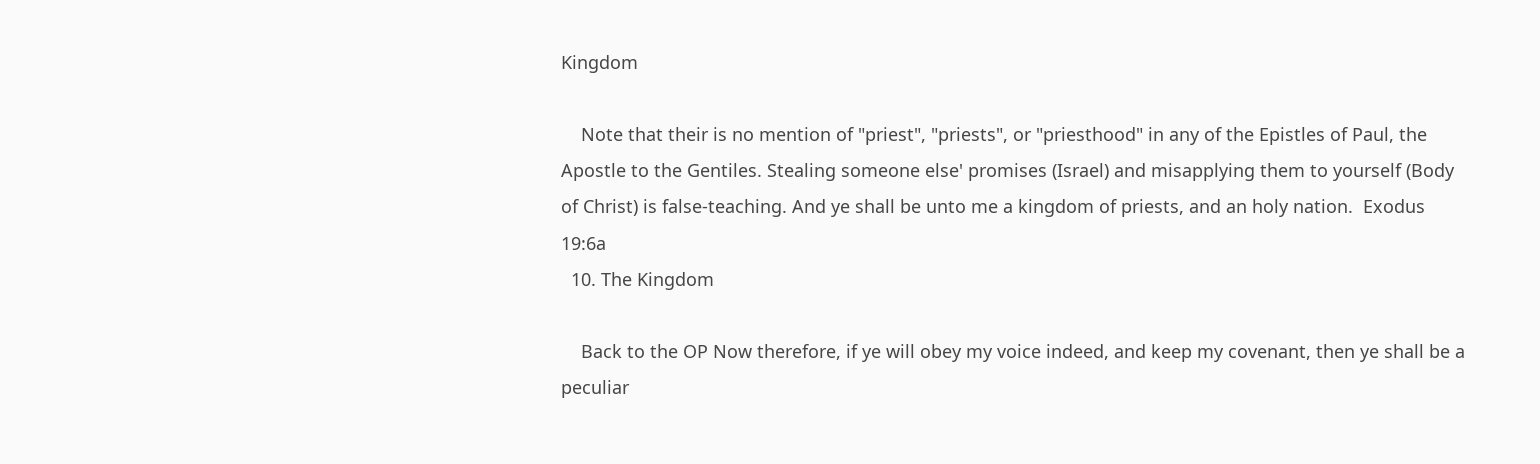Kingdom

    Note that their is no mention of "priest", "priests", or "priesthood" in any of the Epistles of Paul, the Apostle to the Gentiles. Stealing someone else' promises (Israel) and misapplying them to yourself (Body of Christ) is false-teaching. And ye shall be unto me a kingdom of priests, and an holy nation.  Exodus 19:6a
  10. The Kingdom

    Back to the OP Now therefore, if ye will obey my voice indeed, and keep my covenant, then ye shall be a peculiar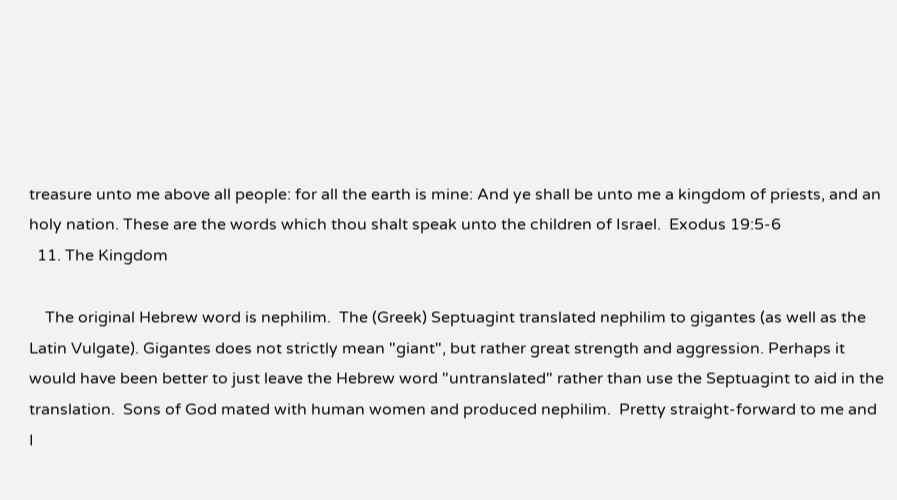treasure unto me above all people: for all the earth is mine: And ye shall be unto me a kingdom of priests, and an holy nation. These are the words which thou shalt speak unto the children of Israel.  Exodus 19:5-6
  11. The Kingdom

    The original Hebrew word is nephilim.  The (Greek) Septuagint translated nephilim to gigantes (as well as the Latin Vulgate). Gigantes does not strictly mean "giant", but rather great strength and aggression. Perhaps it would have been better to just leave the Hebrew word "untranslated" rather than use the Septuagint to aid in the translation.  Sons of God mated with human women and produced nephilim.  Pretty straight-forward to me and I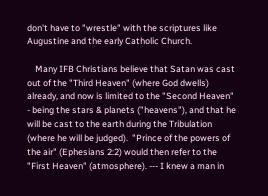don't have to "wrestle" with the scriptures like Augustine and the early Catholic Church.

    Many IFB Christians believe that Satan was cast out of the "Third Heaven" (where God dwells) already, and now is limited to the "Second Heaven" - being the stars & planets ("heavens"), and that he will be cast to the earth during the Tribulation (where he will be judged).  "Prince of the powers of the air" (Ephesians 2:2) would then refer to the "First Heaven" (atmosphere). --- I knew a man in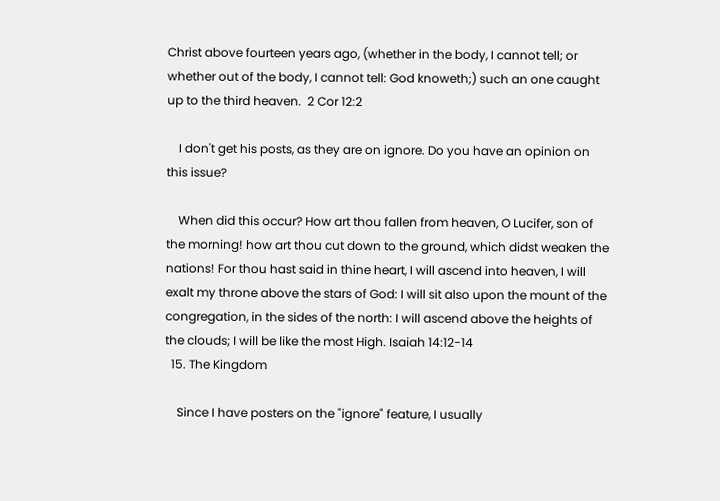Christ above fourteen years ago, (whether in the body, I cannot tell; or whether out of the body, I cannot tell: God knoweth;) such an one caught up to the third heaven.  2 Cor 12:2

    I don't get his posts, as they are on ignore. Do you have an opinion on this issue?

    When did this occur? How art thou fallen from heaven, O Lucifer, son of the morning! how art thou cut down to the ground, which didst weaken the nations! For thou hast said in thine heart, I will ascend into heaven, I will exalt my throne above the stars of God: I will sit also upon the mount of the congregation, in the sides of the north: I will ascend above the heights of the clouds; I will be like the most High. Isaiah 14:12-14
  15. The Kingdom

    Since I have posters on the "ignore" feature, I usually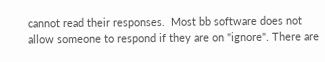cannot read their responses.  Most bb software does not allow someone to respond if they are on "ignore". There are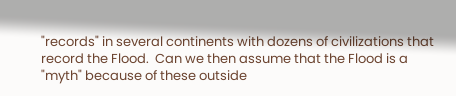"records" in several continents with dozens of civilizations that record the Flood.  Can we then assume that the Flood is a "myth" because of these outside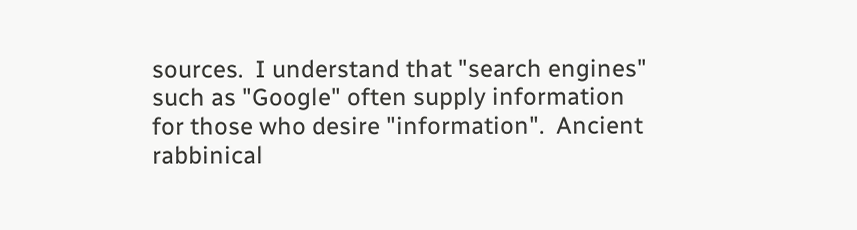sources.  I understand that "search engines" such as "Google" often supply information for those who desire "information".  Ancient rabbinical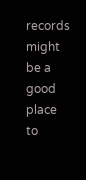records might be a good place to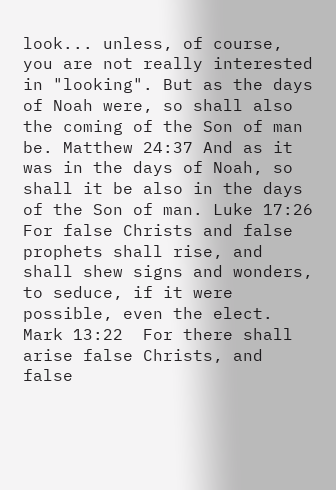look... unless, of course, you are not really interested in "looking". But as the days of Noah were, so shall also the coming of the Son of man be. Matthew 24:37 And as it was in the days of Noah, so shall it be also in the days of the Son of man. Luke 17:26  For false Christs and false prophets shall rise, and shall shew signs and wonders, to seduce, if it were possible, even the elect.  Mark 13:22  For there shall arise false Christs, and false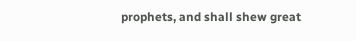prophets, and shall shew great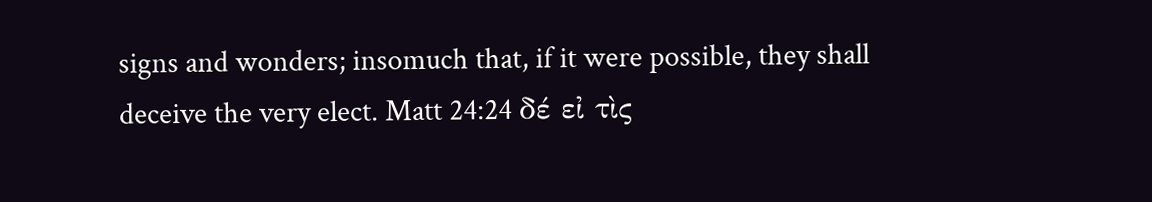signs and wonders; insomuch that, if it were possible, they shall deceive the very elect. Matt 24:24 δέ εἰ τὶς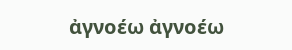ἀγνοέω ἀγνοέω